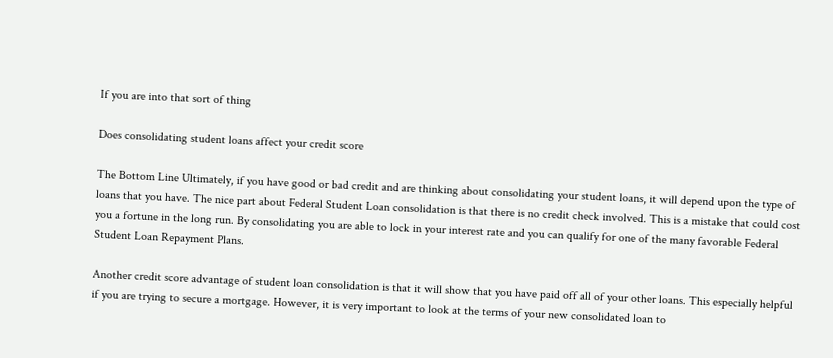If you are into that sort of thing

Does consolidating student loans affect your credit score

The Bottom Line Ultimately, if you have good or bad credit and are thinking about consolidating your student loans, it will depend upon the type of loans that you have. The nice part about Federal Student Loan consolidation is that there is no credit check involved. This is a mistake that could cost you a fortune in the long run. By consolidating you are able to lock in your interest rate and you can qualify for one of the many favorable Federal Student Loan Repayment Plans.

Another credit score advantage of student loan consolidation is that it will show that you have paid off all of your other loans. This especially helpful if you are trying to secure a mortgage. However, it is very important to look at the terms of your new consolidated loan to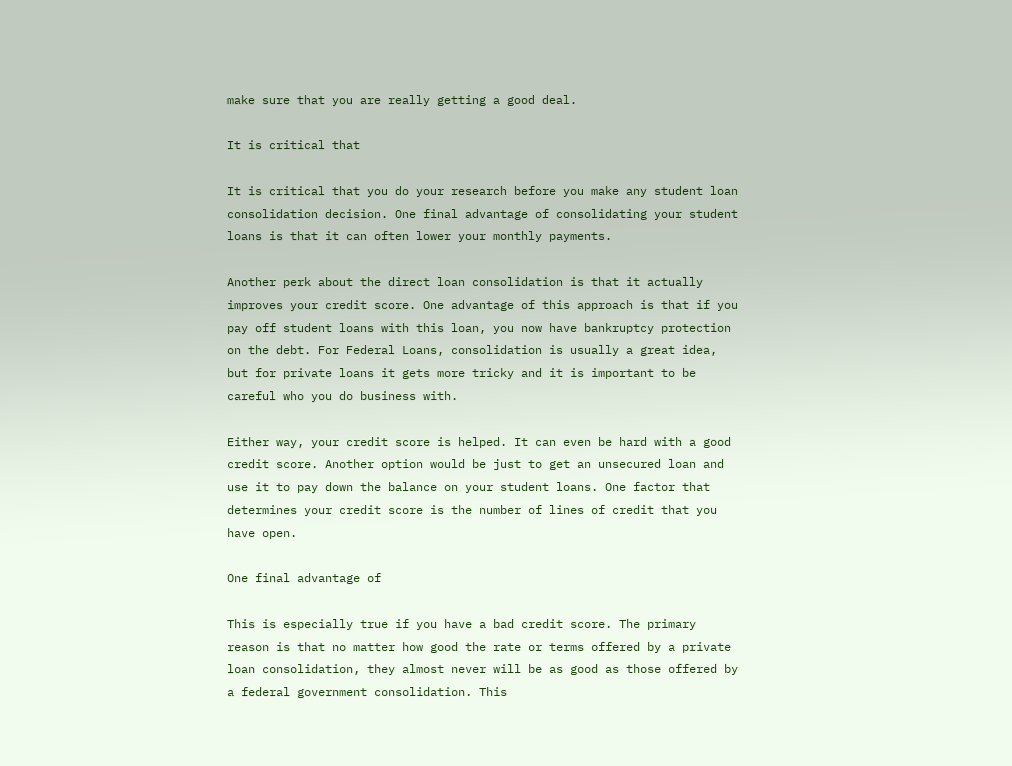make sure that you are really getting a good deal.

It is critical that

It is critical that you do your research before you make any student loan consolidation decision. One final advantage of consolidating your student loans is that it can often lower your monthly payments.

Another perk about the direct loan consolidation is that it actually improves your credit score. One advantage of this approach is that if you pay off student loans with this loan, you now have bankruptcy protection on the debt. For Federal Loans, consolidation is usually a great idea, but for private loans it gets more tricky and it is important to be careful who you do business with.

Either way, your credit score is helped. It can even be hard with a good credit score. Another option would be just to get an unsecured loan and use it to pay down the balance on your student loans. One factor that determines your credit score is the number of lines of credit that you have open.

One final advantage of

This is especially true if you have a bad credit score. The primary reason is that no matter how good the rate or terms offered by a private loan consolidation, they almost never will be as good as those offered by a federal government consolidation. This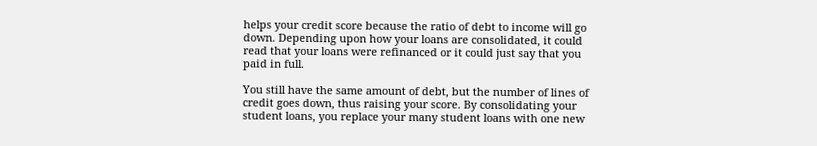helps your credit score because the ratio of debt to income will go down. Depending upon how your loans are consolidated, it could read that your loans were refinanced or it could just say that you paid in full.

You still have the same amount of debt, but the number of lines of credit goes down, thus raising your score. By consolidating your student loans, you replace your many student loans with one new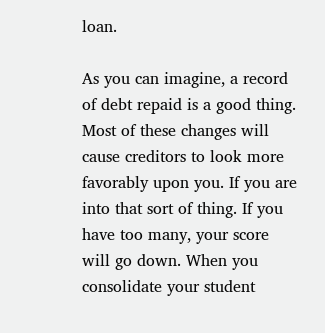loan.

As you can imagine, a record of debt repaid is a good thing. Most of these changes will cause creditors to look more favorably upon you. If you are into that sort of thing. If you have too many, your score will go down. When you consolidate your student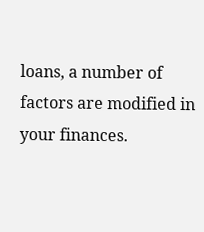loans, a number of factors are modified in your finances.